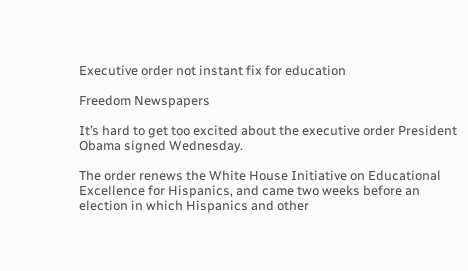Executive order not instant fix for education

Freedom Newspapers

It’s hard to get too excited about the executive order President Obama signed Wednesday.

The order renews the White House Initiative on Educational Excellence for Hispanics, and came two weeks before an election in which Hispanics and other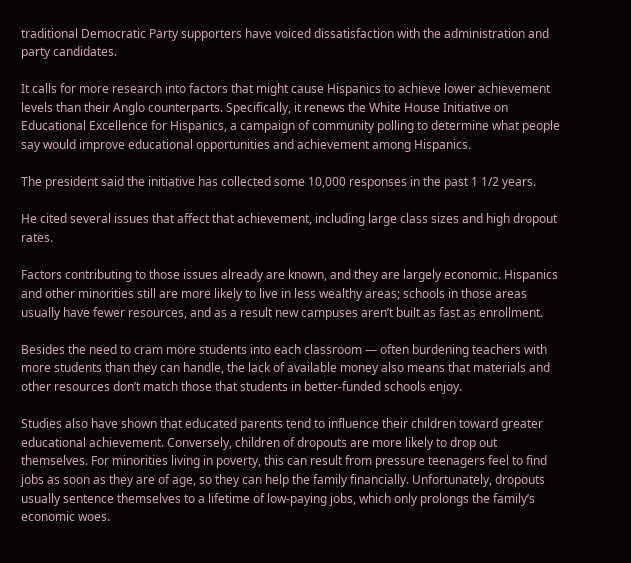traditional Democratic Party supporters have voiced dissatisfaction with the administration and party candidates.

It calls for more research into factors that might cause Hispanics to achieve lower achievement levels than their Anglo counterparts. Specifically, it renews the White House Initiative on Educational Excellence for Hispanics, a campaign of community polling to determine what people say would improve educational opportunities and achievement among Hispanics.

The president said the initiative has collected some 10,000 responses in the past 1 1/2 years.

He cited several issues that affect that achievement, including large class sizes and high dropout rates.

Factors contributing to those issues already are known, and they are largely economic. Hispanics and other minorities still are more likely to live in less wealthy areas; schools in those areas usually have fewer resources, and as a result new campuses aren’t built as fast as enrollment.

Besides the need to cram more students into each classroom — often burdening teachers with more students than they can handle, the lack of available money also means that materials and other resources don’t match those that students in better-funded schools enjoy.

Studies also have shown that educated parents tend to influence their children toward greater educational achievement. Conversely, children of dropouts are more likely to drop out themselves. For minorities living in poverty, this can result from pressure teenagers feel to find jobs as soon as they are of age, so they can help the family financially. Unfortunately, dropouts usually sentence themselves to a lifetime of low-paying jobs, which only prolongs the family’s economic woes.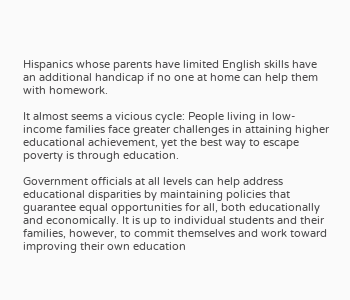Hispanics whose parents have limited English skills have an additional handicap if no one at home can help them with homework.

It almost seems a vicious cycle: People living in low-income families face greater challenges in attaining higher educational achievement, yet the best way to escape poverty is through education.

Government officials at all levels can help address educational disparities by maintaining policies that guarantee equal opportunities for all, both educationally and economically. It is up to individual students and their families, however, to commit themselves and work toward improving their own education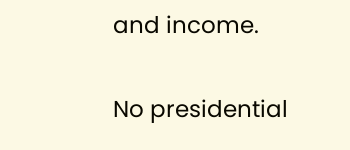and income.

No presidential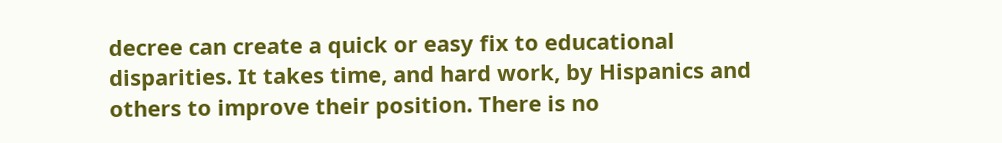decree can create a quick or easy fix to educational disparities. It takes time, and hard work, by Hispanics and others to improve their position. There is no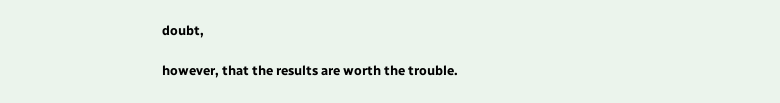doubt,

however, that the results are worth the trouble.